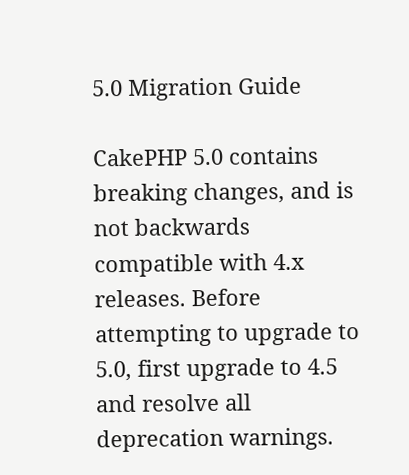5.0 Migration Guide

CakePHP 5.0 contains breaking changes, and is not backwards compatible with 4.x releases. Before attempting to upgrade to 5.0, first upgrade to 4.5 and resolve all deprecation warnings.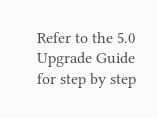Refer to the 5.0 Upgrade Guide for step by step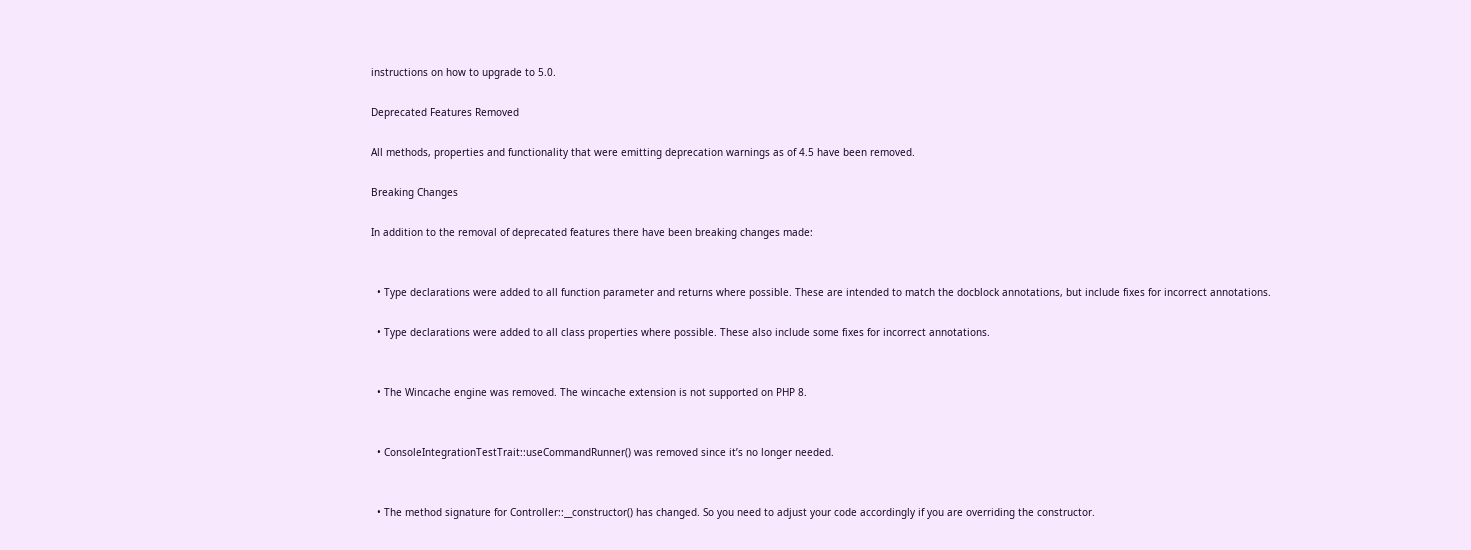instructions on how to upgrade to 5.0.

Deprecated Features Removed

All methods, properties and functionality that were emitting deprecation warnings as of 4.5 have been removed.

Breaking Changes

In addition to the removal of deprecated features there have been breaking changes made:


  • Type declarations were added to all function parameter and returns where possible. These are intended to match the docblock annotations, but include fixes for incorrect annotations.

  • Type declarations were added to all class properties where possible. These also include some fixes for incorrect annotations.


  • The Wincache engine was removed. The wincache extension is not supported on PHP 8.


  • ConsoleIntegrationTestTrait::useCommandRunner() was removed since it’s no longer needed.


  • The method signature for Controller::__constructor() has changed. So you need to adjust your code accordingly if you are overriding the constructor.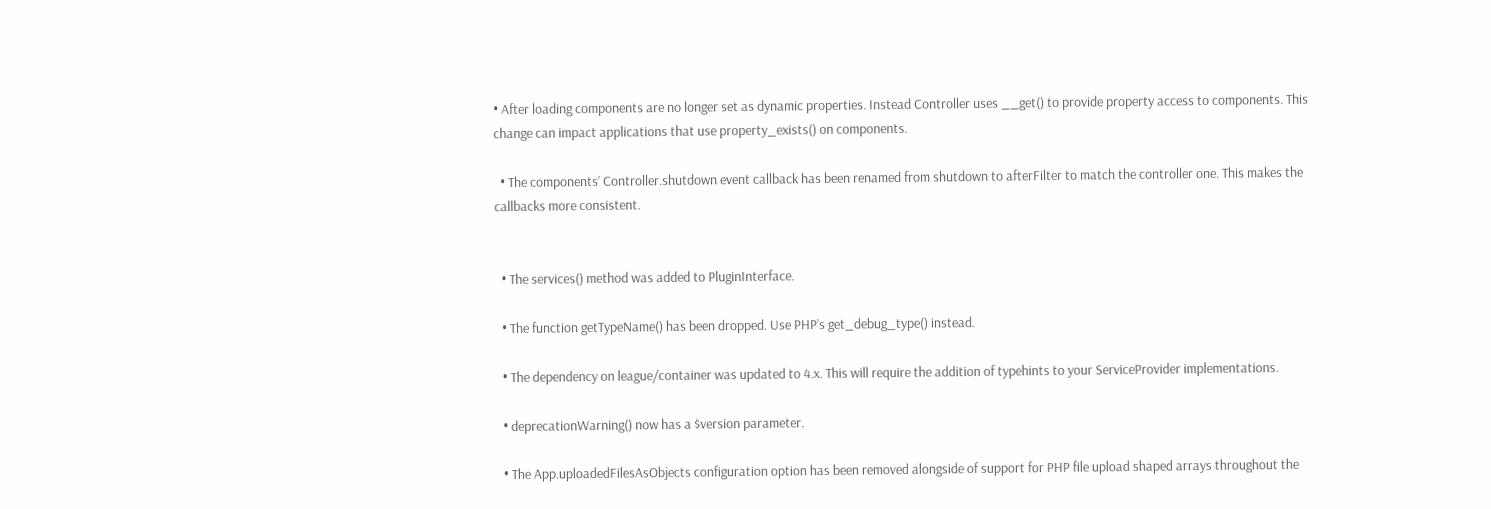• After loading components are no longer set as dynamic properties. Instead Controller uses __get() to provide property access to components. This change can impact applications that use property_exists() on components.

  • The components’ Controller.shutdown event callback has been renamed from shutdown to afterFilter to match the controller one. This makes the callbacks more consistent.


  • The services() method was added to PluginInterface.

  • The function getTypeName() has been dropped. Use PHP’s get_debug_type() instead.

  • The dependency on league/container was updated to 4.x. This will require the addition of typehints to your ServiceProvider implementations.

  • deprecationWarning() now has a $version parameter.

  • The App.uploadedFilesAsObjects configuration option has been removed alongside of support for PHP file upload shaped arrays throughout the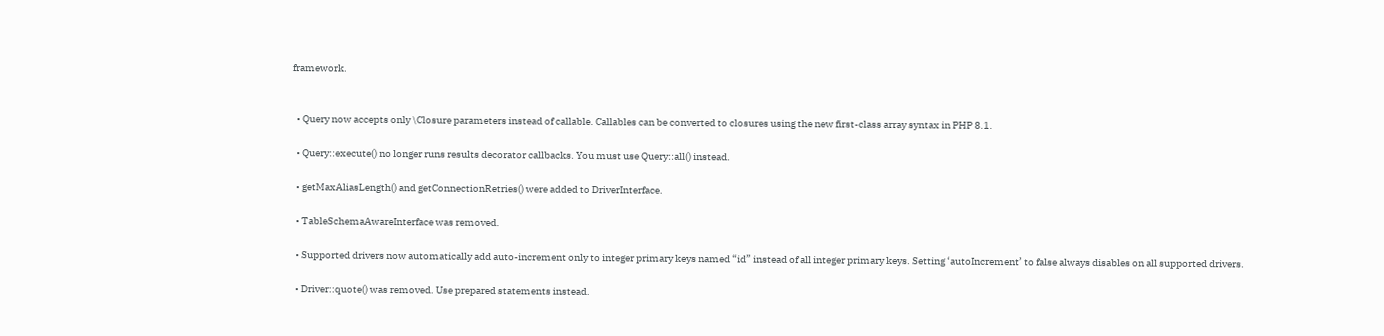framework.


  • Query now accepts only \Closure parameters instead of callable. Callables can be converted to closures using the new first-class array syntax in PHP 8.1.

  • Query::execute() no longer runs results decorator callbacks. You must use Query::all() instead.

  • getMaxAliasLength() and getConnectionRetries() were added to DriverInterface.

  • TableSchemaAwareInterface was removed.

  • Supported drivers now automatically add auto-increment only to integer primary keys named “id” instead of all integer primary keys. Setting ‘autoIncrement’ to false always disables on all supported drivers.

  • Driver::quote() was removed. Use prepared statements instead.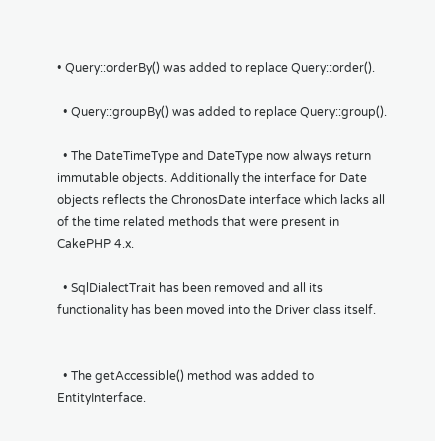• Query::orderBy() was added to replace Query::order().

  • Query::groupBy() was added to replace Query::group().

  • The DateTimeType and DateType now always return immutable objects. Additionally the interface for Date objects reflects the ChronosDate interface which lacks all of the time related methods that were present in CakePHP 4.x.

  • SqlDialectTrait has been removed and all its functionality has been moved into the Driver class itself.


  • The getAccessible() method was added to EntityInterface.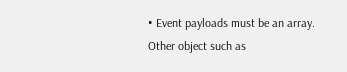• Event payloads must be an array. Other object such as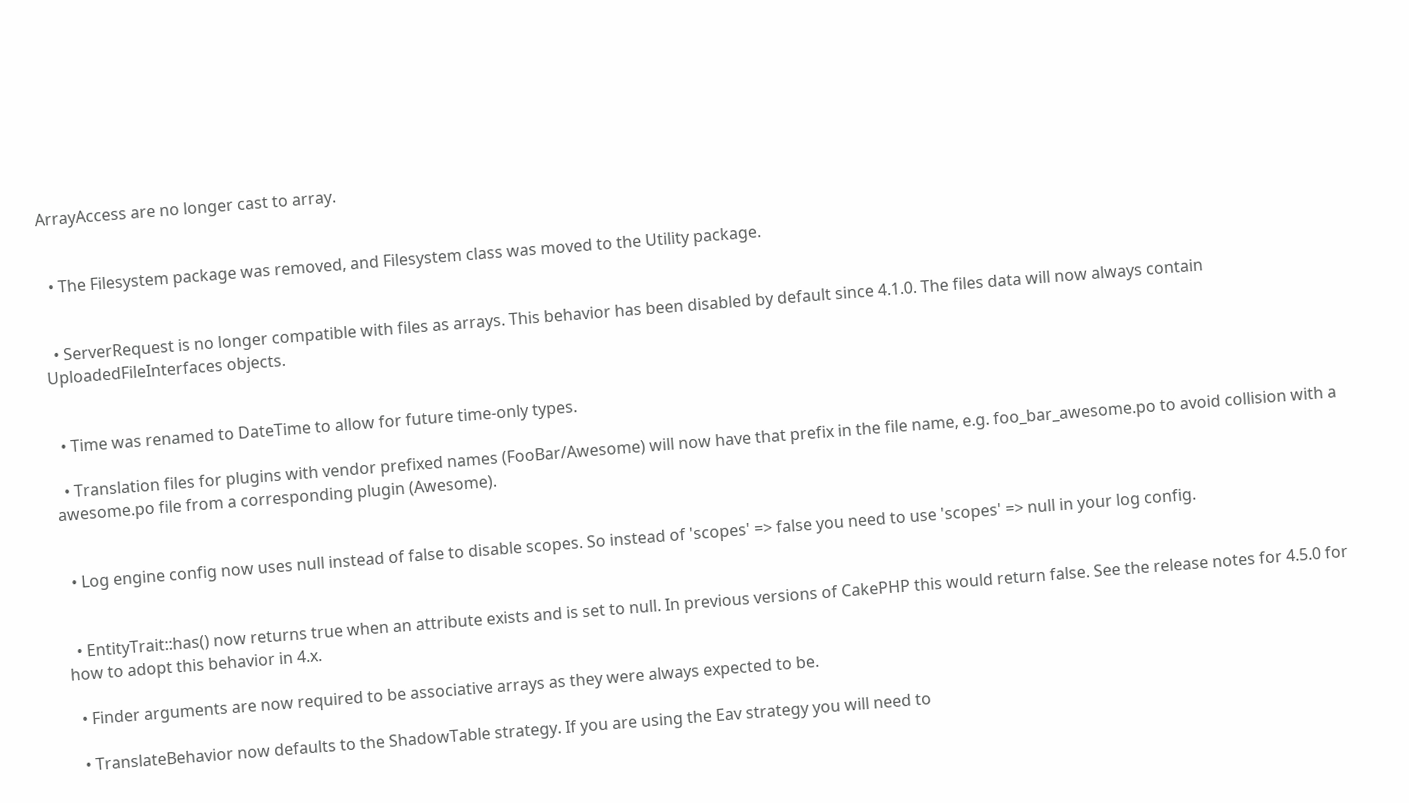ArrayAccess are no longer cast to array.


  • The Filesystem package was removed, and Filesystem class was moved to the Utility package.


  • ServerRequest is no longer compatible with files as arrays. This behavior has been disabled by default since 4.1.0. The files data will now always contain UploadedFileInterfaces objects.


  • Time was renamed to DateTime to allow for future time-only types.

  • Translation files for plugins with vendor prefixed names (FooBar/Awesome) will now have that prefix in the file name, e.g. foo_bar_awesome.po to avoid collision with a awesome.po file from a corresponding plugin (Awesome).


  • Log engine config now uses null instead of false to disable scopes. So instead of 'scopes' => false you need to use 'scopes' => null in your log config.


  • EntityTrait::has() now returns true when an attribute exists and is set to null. In previous versions of CakePHP this would return false. See the release notes for 4.5.0 for how to adopt this behavior in 4.x.

  • Finder arguments are now required to be associative arrays as they were always expected to be.

  • TranslateBehavior now defaults to the ShadowTable strategy. If you are using the Eav strategy you will need to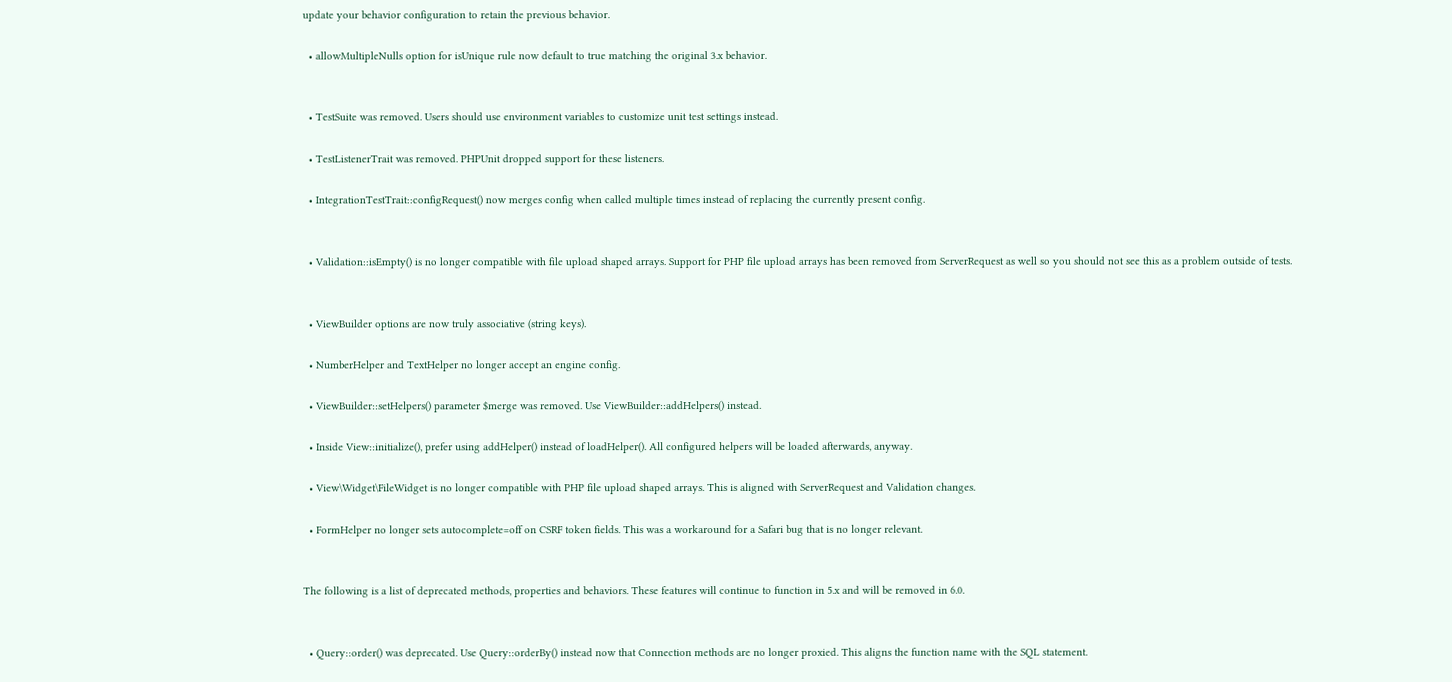update your behavior configuration to retain the previous behavior.

  • allowMultipleNulls option for isUnique rule now default to true matching the original 3.x behavior.


  • TestSuite was removed. Users should use environment variables to customize unit test settings instead.

  • TestListenerTrait was removed. PHPUnit dropped support for these listeners.

  • IntegrationTestTrait::configRequest() now merges config when called multiple times instead of replacing the currently present config.


  • Validation::isEmpty() is no longer compatible with file upload shaped arrays. Support for PHP file upload arrays has been removed from ServerRequest as well so you should not see this as a problem outside of tests.


  • ViewBuilder options are now truly associative (string keys).

  • NumberHelper and TextHelper no longer accept an engine config.

  • ViewBuilder::setHelpers() parameter $merge was removed. Use ViewBuilder::addHelpers() instead.

  • Inside View::initialize(), prefer using addHelper() instead of loadHelper(). All configured helpers will be loaded afterwards, anyway.

  • View\Widget\FileWidget is no longer compatible with PHP file upload shaped arrays. This is aligned with ServerRequest and Validation changes.

  • FormHelper no longer sets autocomplete=off on CSRF token fields. This was a workaround for a Safari bug that is no longer relevant.


The following is a list of deprecated methods, properties and behaviors. These features will continue to function in 5.x and will be removed in 6.0.


  • Query::order() was deprecated. Use Query::orderBy() instead now that Connection methods are no longer proxied. This aligns the function name with the SQL statement.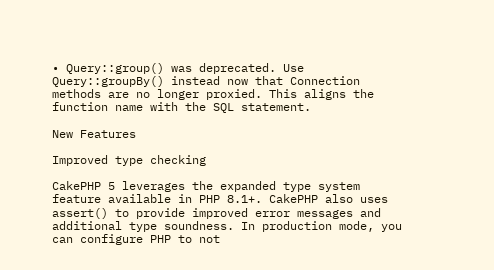• Query::group() was deprecated. Use Query::groupBy() instead now that Connection methods are no longer proxied. This aligns the function name with the SQL statement.

New Features

Improved type checking

CakePHP 5 leverages the expanded type system feature available in PHP 8.1+. CakePHP also uses assert() to provide improved error messages and additional type soundness. In production mode, you can configure PHP to not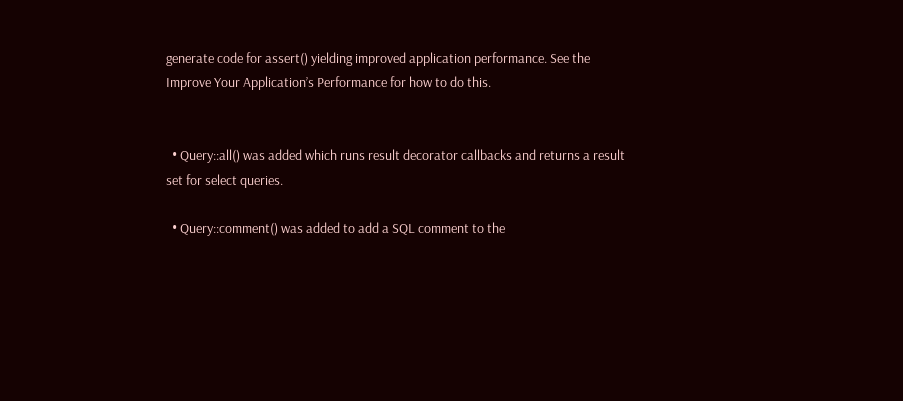generate code for assert() yielding improved application performance. See the Improve Your Application’s Performance for how to do this.


  • Query::all() was added which runs result decorator callbacks and returns a result set for select queries.

  • Query::comment() was added to add a SQL comment to the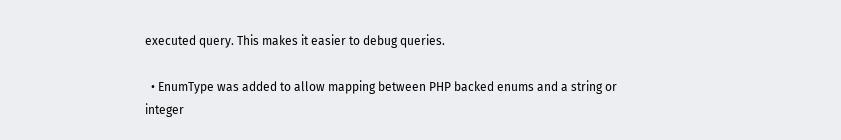executed query. This makes it easier to debug queries.

  • EnumType was added to allow mapping between PHP backed enums and a string or integer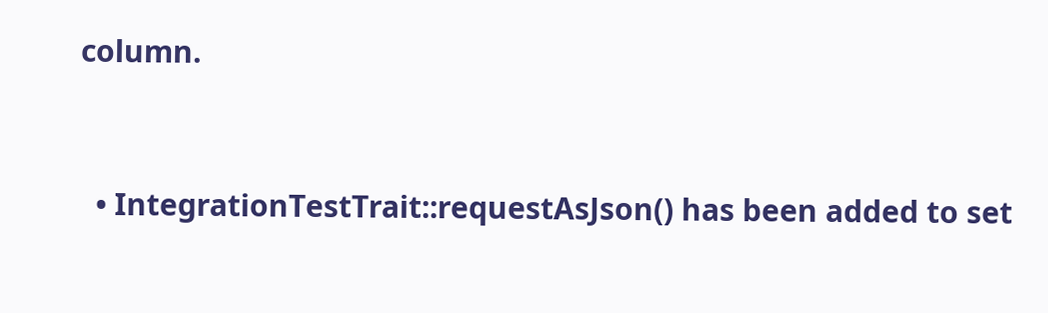column.


  • IntegrationTestTrait::requestAsJson() has been added to set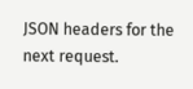JSON headers for the next request.